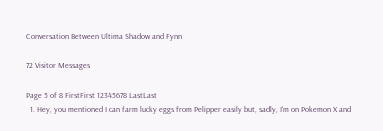Conversation Between Ultima Shadow and Fynn

72 Visitor Messages

Page 5 of 8 FirstFirst 12345678 LastLast
  1. Hey, you mentioned I can farm lucky eggs from Pelipper easily but, sadly, I'm on Pokemon X and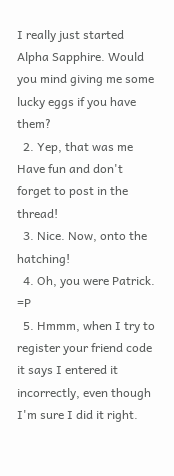I really just started Alpha Sapphire. Would you mind giving me some lucky eggs if you have them?
  2. Yep, that was me Have fun and don't forget to post in the thread!
  3. Nice. Now, onto the hatching!
  4. Oh, you were Patrick. =P
  5. Hmmm, when I try to register your friend code it says I entered it incorrectly, even though I'm sure I did it right.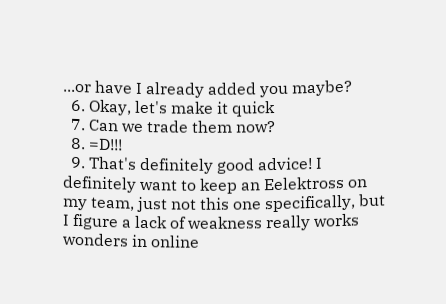...or have I already added you maybe?
  6. Okay, let's make it quick
  7. Can we trade them now?
  8. =D!!!
  9. That's definitely good advice! I definitely want to keep an Eelektross on my team, just not this one specifically, but I figure a lack of weakness really works wonders in online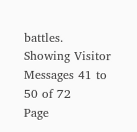battles.
Showing Visitor Messages 41 to 50 of 72
Page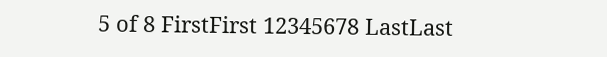5 of 8 FirstFirst 12345678 LastLast